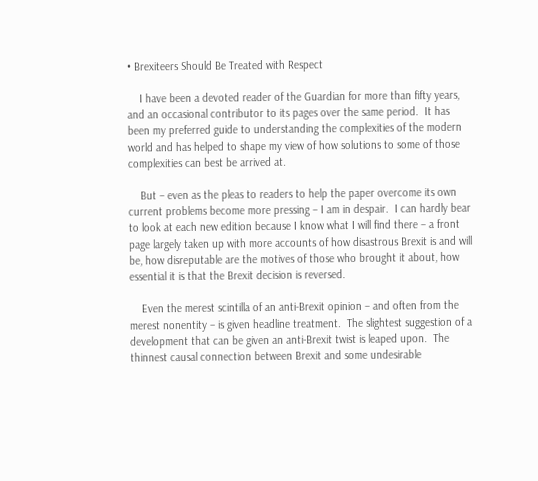• Brexiteers Should Be Treated with Respect

    I have been a devoted reader of the Guardian for more than fifty years, and an occasional contributor to its pages over the same period.  It has been my preferred guide to understanding the complexities of the modern world and has helped to shape my view of how solutions to some of those complexities can best be arrived at.

    But – even as the pleas to readers to help the paper overcome its own current problems become more pressing – I am in despair.  I can hardly bear to look at each new edition because I know what I will find there – a front page largely taken up with more accounts of how disastrous Brexit is and will be, how disreputable are the motives of those who brought it about, how essential it is that the Brexit decision is reversed.

    Even the merest scintilla of an anti-Brexit opinion – and often from the merest nonentity – is given headline treatment.  The slightest suggestion of a development that can be given an anti-Brexit twist is leaped upon.  The thinnest causal connection between Brexit and some undesirable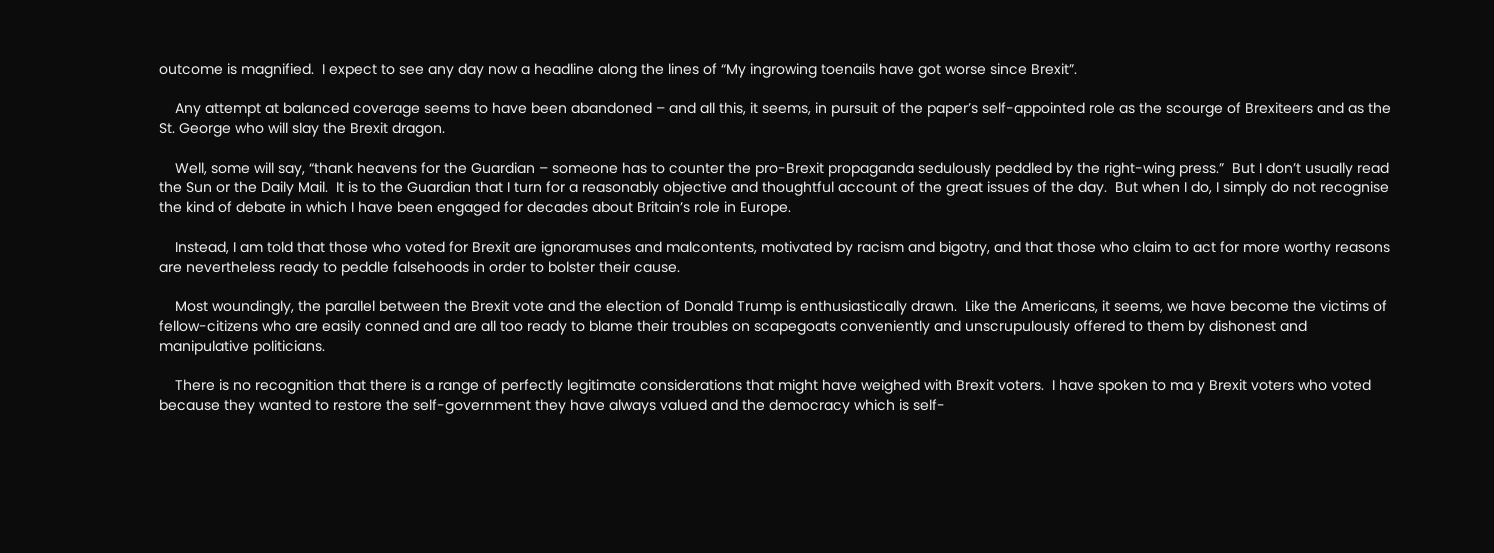outcome is magnified.  I expect to see any day now a headline along the lines of “My ingrowing toenails have got worse since Brexit”.

    Any attempt at balanced coverage seems to have been abandoned – and all this, it seems, in pursuit of the paper’s self-appointed role as the scourge of Brexiteers and as the St. George who will slay the Brexit dragon.

    Well, some will say, “thank heavens for the Guardian – someone has to counter the pro-Brexit propaganda sedulously peddled by the right-wing press.”  But I don’t usually read the Sun or the Daily Mail.  It is to the Guardian that I turn for a reasonably objective and thoughtful account of the great issues of the day.  But when I do, I simply do not recognise the kind of debate in which I have been engaged for decades about Britain’s role in Europe.

    Instead, I am told that those who voted for Brexit are ignoramuses and malcontents, motivated by racism and bigotry, and that those who claim to act for more worthy reasons are nevertheless ready to peddle falsehoods in order to bolster their cause.

    Most woundingly, the parallel between the Brexit vote and the election of Donald Trump is enthusiastically drawn.  Like the Americans, it seems, we have become the victims of fellow-citizens who are easily conned and are all too ready to blame their troubles on scapegoats conveniently and unscrupulously offered to them by dishonest and manipulative politicians.

    There is no recognition that there is a range of perfectly legitimate considerations that might have weighed with Brexit voters.  I have spoken to ma y Brexit voters who voted because they wanted to restore the self-government they have always valued and the democracy which is self-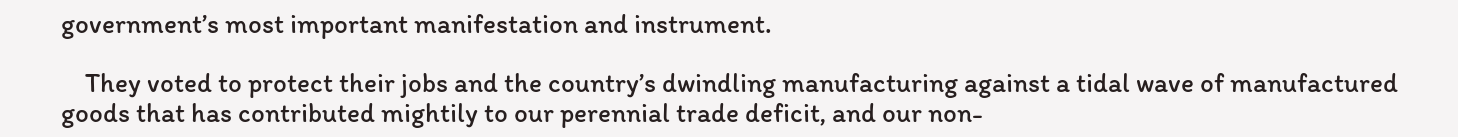government’s most important manifestation and instrument.

    They voted to protect their jobs and the country’s dwindling manufacturing against a tidal wave of manufactured goods that has contributed mightily to our perennial trade deficit, and our non-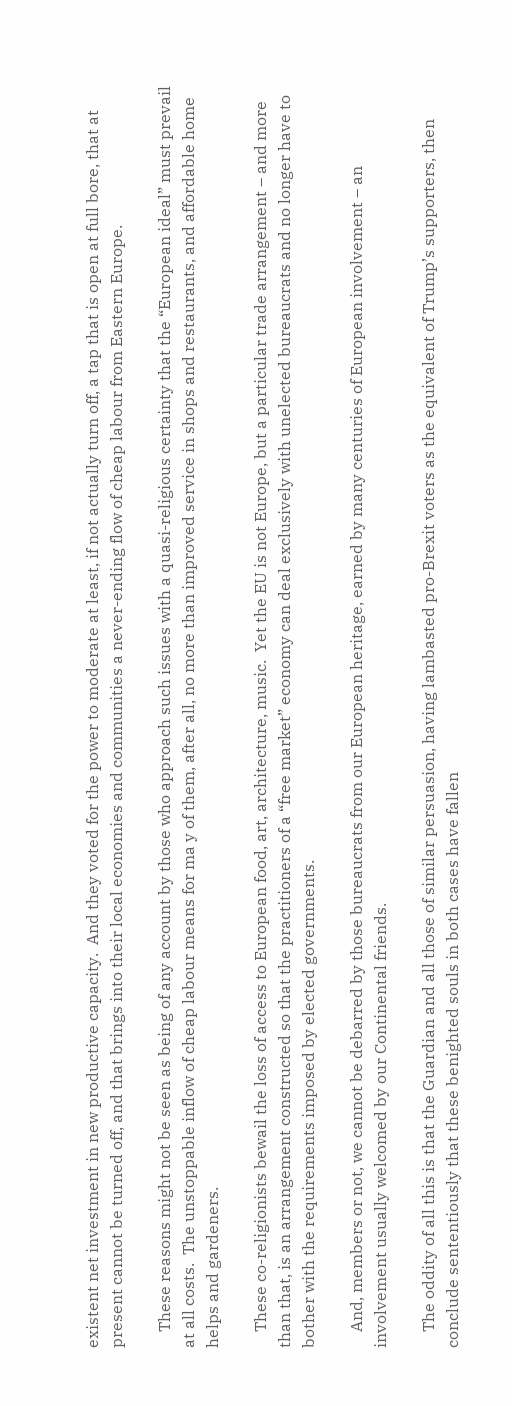existent net investment in new productive capacity.  And they voted for the power to moderate at least, if not actually turn off, a tap that is open at full bore, that at present cannot be turned off, and that brings into their local economies and communities a never-ending flow of cheap labour from Eastern Europe.

    These reasons might not be seen as being of any account by those who approach such issues with a quasi-religious certainty that the “European ideal” must prevail at all costs.  The unstoppable inflow of cheap labour means for ma y of them, after all, no more than improved service in shops and restaurants, and affordable home helps and gardeners.

    These co-religionists bewail the loss of access to European food, art, architecture, music.  Yet the EU is not Europe, but a particular trade arrangement – and more than that, is an arrangement constructed so that the practitioners of a “free market” economy can deal exclusively with unelected bureaucrats and no longer have to bother with the requirements imposed by elected governments.

    And, members or not, we cannot be debarred by those bureaucrats from our European heritage, earned by many centuries of European involvement – an involvement usually welcomed by our Continental friends.

    The oddity of all this is that the Guardian and all those of similar persuasion, having lambasted pro-Brexit voters as the equivalent of Trump’s supporters, then conclude sententiously that these benighted souls in both cases have fallen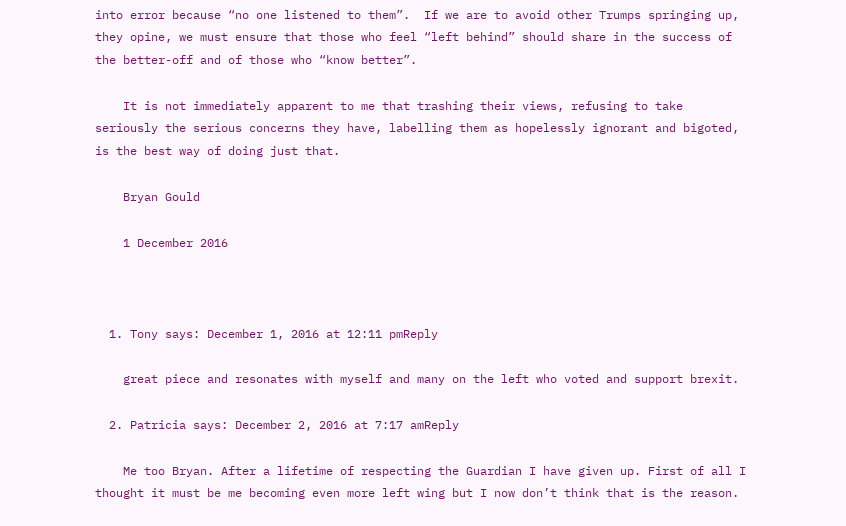into error because “no one listened to them”.  If we are to avoid other Trumps springing up, they opine, we must ensure that those who feel “left behind” should share in the success of the better-off and of those who “know better”.

    It is not immediately apparent to me that trashing their views, refusing to take seriously the serious concerns they have, labelling them as hopelessly ignorant and bigoted, is the best way of doing just that.

    Bryan Gould

    1 December 2016



  1. Tony says: December 1, 2016 at 12:11 pmReply

    great piece and resonates with myself and many on the left who voted and support brexit.

  2. Patricia says: December 2, 2016 at 7:17 amReply

    Me too Bryan. After a lifetime of respecting the Guardian I have given up. First of all I thought it must be me becoming even more left wing but I now don’t think that is the reason.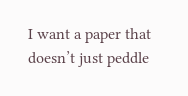I want a paper that doesn’t just peddle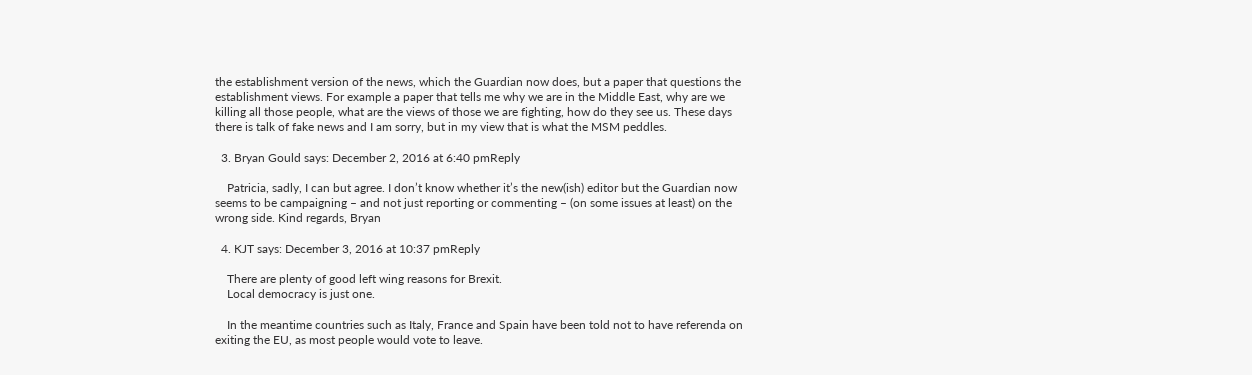the establishment version of the news, which the Guardian now does, but a paper that questions the establishment views. For example a paper that tells me why we are in the Middle East, why are we killing all those people, what are the views of those we are fighting, how do they see us. These days there is talk of fake news and I am sorry, but in my view that is what the MSM peddles.

  3. Bryan Gould says: December 2, 2016 at 6:40 pmReply

    Patricia, sadly, I can but agree. I don’t know whether it’s the new(ish) editor but the Guardian now seems to be campaigning – and not just reporting or commenting – (on some issues at least) on the wrong side. Kind regards, Bryan

  4. KJT says: December 3, 2016 at 10:37 pmReply

    There are plenty of good left wing reasons for Brexit.
    Local democracy is just one.

    In the meantime countries such as Italy, France and Spain have been told not to have referenda on exiting the EU, as most people would vote to leave.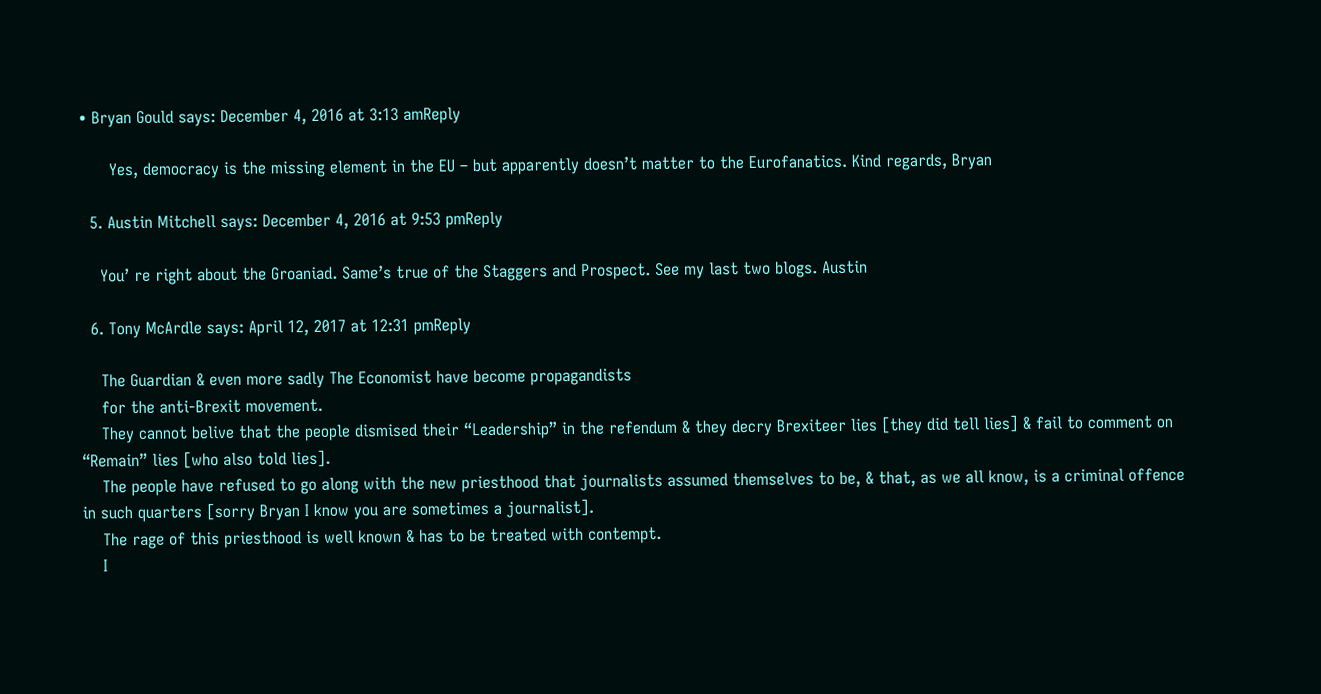• Bryan Gould says: December 4, 2016 at 3:13 amReply

      Yes, democracy is the missing element in the EU – but apparently doesn’t matter to the Eurofanatics. Kind regards, Bryan

  5. Austin Mitchell says: December 4, 2016 at 9:53 pmReply

    You’ re right about the Groaniad. Same’s true of the Staggers and Prospect. See my last two blogs. Austin

  6. Tony McArdle says: April 12, 2017 at 12:31 pmReply

    The Guardian & even more sadly The Economist have become propagandists
    for the anti-Brexit movement.
    They cannot belive that the people dismised their “Leadership” in the refendum & they decry Brexiteer lies [they did tell lies] & fail to comment on “Remain” lies [who also told lies].
    The people have refused to go along with the new priesthood that journalists assumed themselves to be, & that, as we all know, is a criminal offence in such quarters [sorry Bryan I know you are sometimes a journalist].
    The rage of this priesthood is well known & has to be treated with contempt.
    I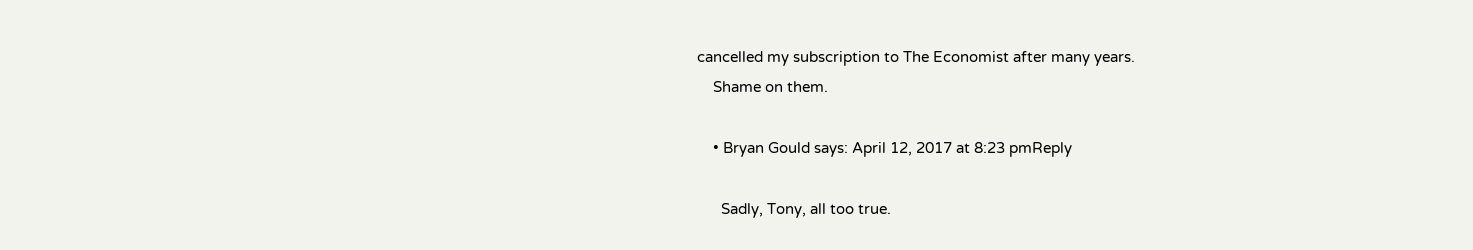cancelled my subscription to The Economist after many years.
    Shame on them.

    • Bryan Gould says: April 12, 2017 at 8:23 pmReply

      Sadly, Tony, all too true.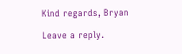Kind regards, Bryan

Leave a reply.